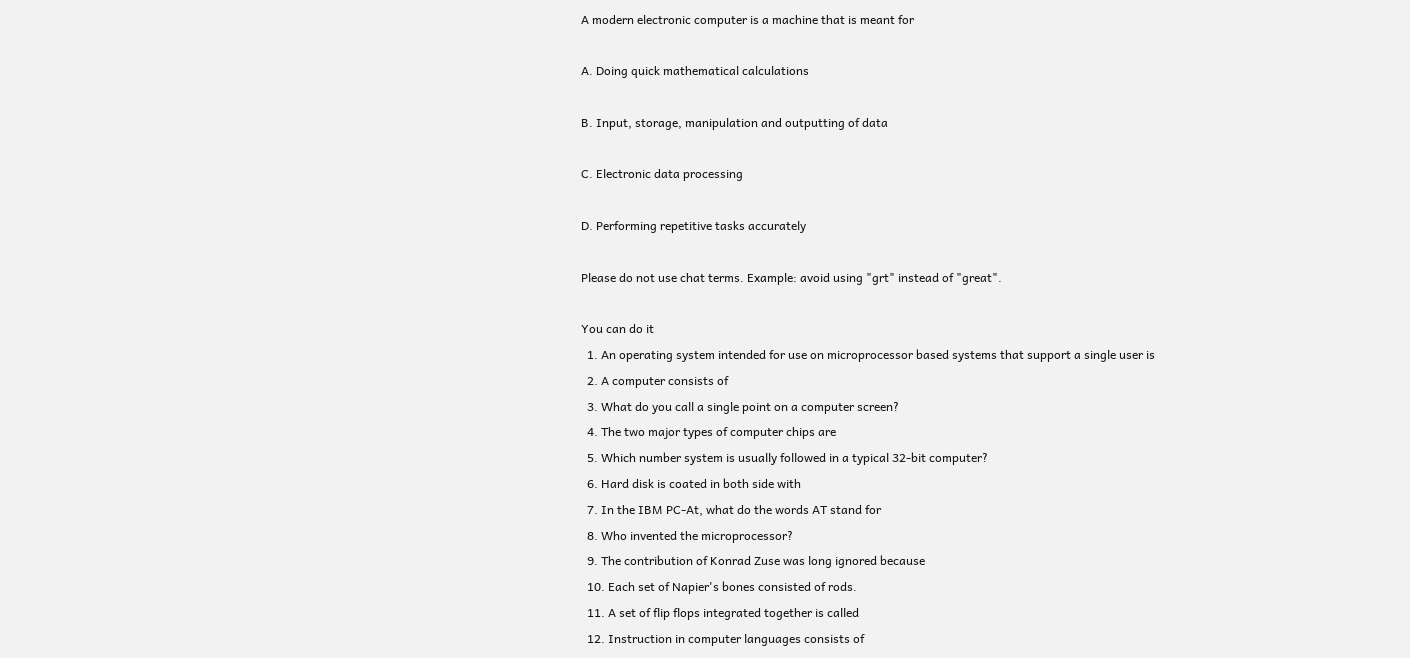A modern electronic computer is a machine that is meant for

A. Doing quick mathematical calculations

B. Input, storage, manipulation and outputting of data

C. Electronic data processing

D. Performing repetitive tasks accurately

Please do not use chat terms. Example: avoid using "grt" instead of "great".

You can do it
  1. An operating system intended for use on microprocessor based systems that support a single user is
  2. A computer consists of
  3. What do you call a single point on a computer screen?
  4. The two major types of computer chips are
  5. Which number system is usually followed in a typical 32-bit computer?
  6. Hard disk is coated in both side with
  7. In the IBM PC-At, what do the words AT stand for
  8. Who invented the microprocessor?
  9. The contribution of Konrad Zuse was long ignored because
  10. Each set of Napier's bones consisted of rods.
  11. A set of flip flops integrated together is called
  12. Instruction in computer languages consists of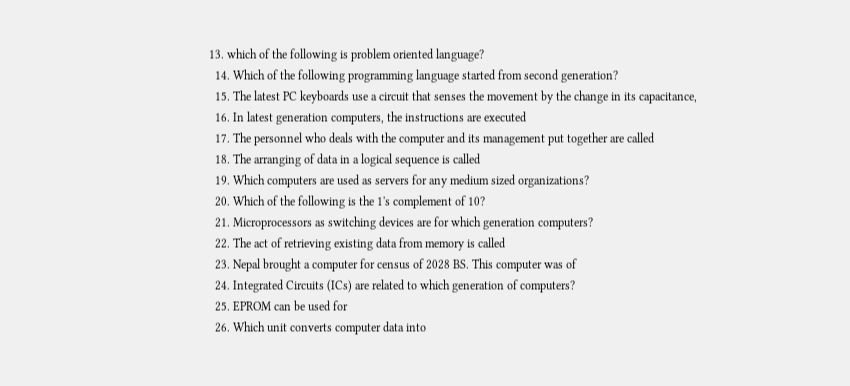13. which of the following is problem oriented language?
  14. Which of the following programming language started from second generation?
  15. The latest PC keyboards use a circuit that senses the movement by the change in its capacitance,
  16. In latest generation computers, the instructions are executed
  17. The personnel who deals with the computer and its management put together are called
  18. The arranging of data in a logical sequence is called
  19. Which computers are used as servers for any medium sized organizations?
  20. Which of the following is the 1's complement of 10?
  21. Microprocessors as switching devices are for which generation computers?
  22. The act of retrieving existing data from memory is called
  23. Nepal brought a computer for census of 2028 BS. This computer was of
  24. Integrated Circuits (ICs) are related to which generation of computers?
  25. EPROM can be used for
  26. Which unit converts computer data into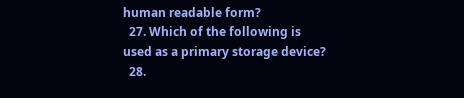human readable form?
  27. Which of the following is used as a primary storage device?
  28.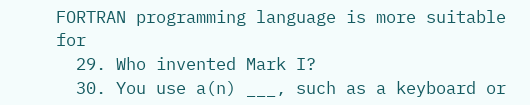FORTRAN programming language is more suitable for
  29. Who invented Mark I?
  30. You use a(n) ___, such as a keyboard or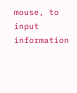mouse, to input information